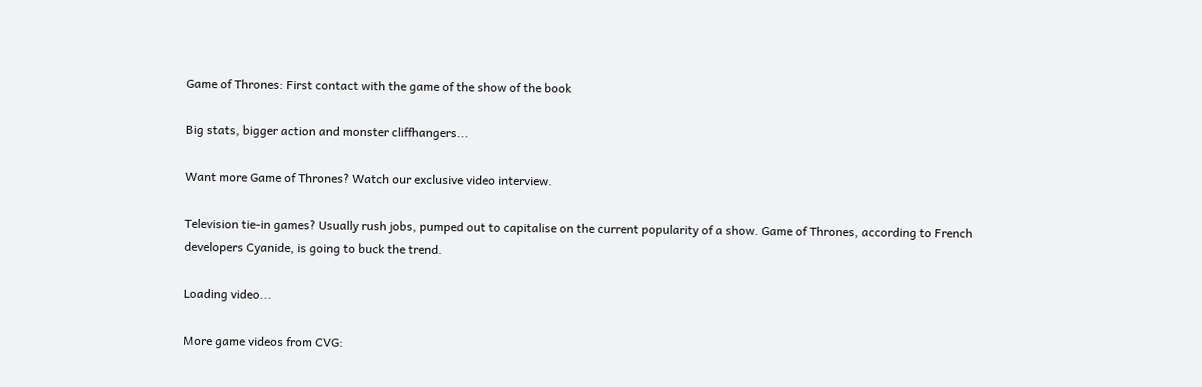Game of Thrones: First contact with the game of the show of the book

Big stats, bigger action and monster cliffhangers...

Want more Game of Thrones? Watch our exclusive video interview.

Television tie-in games? Usually rush jobs, pumped out to capitalise on the current popularity of a show. Game of Thrones, according to French developers Cyanide, is going to buck the trend.

Loading video...

More game videos from CVG: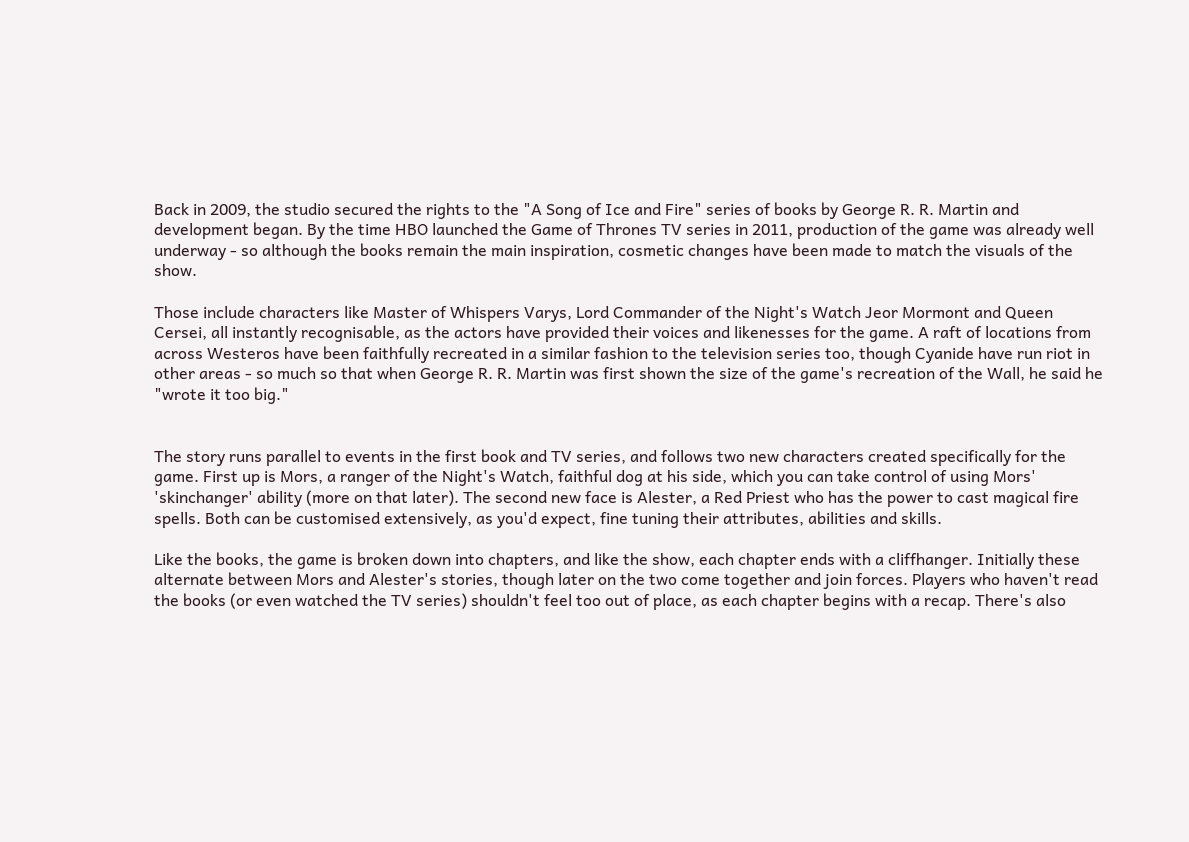Back in 2009, the studio secured the rights to the "A Song of Ice and Fire" series of books by George R. R. Martin and development began. By the time HBO launched the Game of Thrones TV series in 2011, production of the game was already well underway - so although the books remain the main inspiration, cosmetic changes have been made to match the visuals of the show.

Those include characters like Master of Whispers Varys, Lord Commander of the Night's Watch Jeor Mormont and Queen Cersei, all instantly recognisable, as the actors have provided their voices and likenesses for the game. A raft of locations from across Westeros have been faithfully recreated in a similar fashion to the television series too, though Cyanide have run riot in other areas - so much so that when George R. R. Martin was first shown the size of the game's recreation of the Wall, he said he "wrote it too big."


The story runs parallel to events in the first book and TV series, and follows two new characters created specifically for the game. First up is Mors, a ranger of the Night's Watch, faithful dog at his side, which you can take control of using Mors' 'skinchanger' ability (more on that later). The second new face is Alester, a Red Priest who has the power to cast magical fire spells. Both can be customised extensively, as you'd expect, fine tuning their attributes, abilities and skills.

Like the books, the game is broken down into chapters, and like the show, each chapter ends with a cliffhanger. Initially these alternate between Mors and Alester's stories, though later on the two come together and join forces. Players who haven't read the books (or even watched the TV series) shouldn't feel too out of place, as each chapter begins with a recap. There's also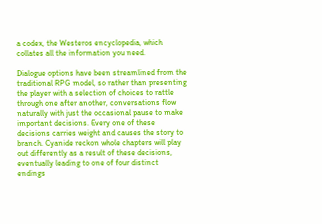a codex, the Westeros encyclopedia, which collates all the information you need.

Dialogue options have been streamlined from the traditional RPG model, so rather than presenting the player with a selection of choices to rattle through one after another, conversations flow naturally with just the occasional pause to make important decisions. Every one of these decisions carries weight and causes the story to branch. Cyanide reckon whole chapters will play out differently as a result of these decisions, eventually leading to one of four distinct endings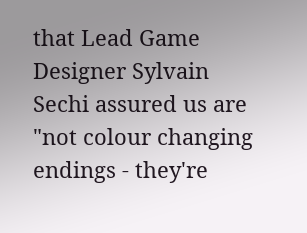that Lead Game Designer Sylvain Sechi assured us are "not colour changing endings - they're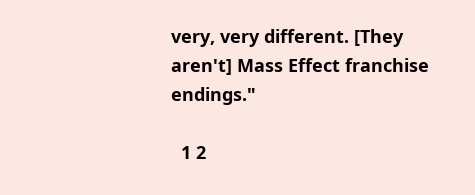very, very different. [They aren't] Mass Effect franchise endings."

  1 2